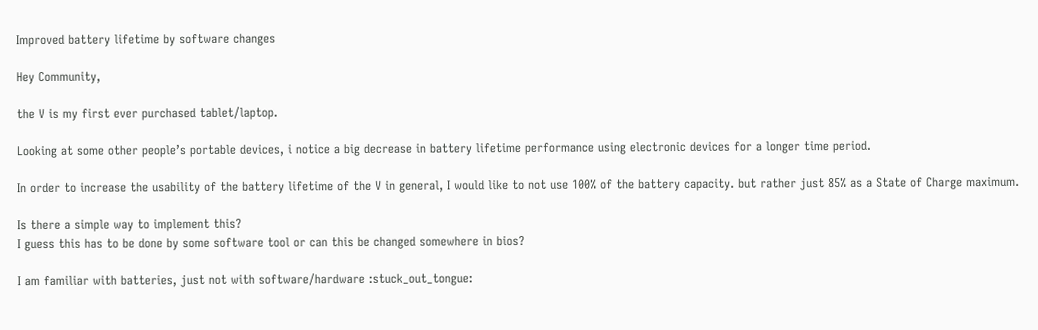Improved battery lifetime by software changes

Hey Community,

the V is my first ever purchased tablet/laptop.

Looking at some other people’s portable devices, i notice a big decrease in battery lifetime performance using electronic devices for a longer time period.

In order to increase the usability of the battery lifetime of the V in general, I would like to not use 100% of the battery capacity. but rather just 85% as a State of Charge maximum.

Is there a simple way to implement this?
I guess this has to be done by some software tool or can this be changed somewhere in bios?

I am familiar with batteries, just not with software/hardware :stuck_out_tongue: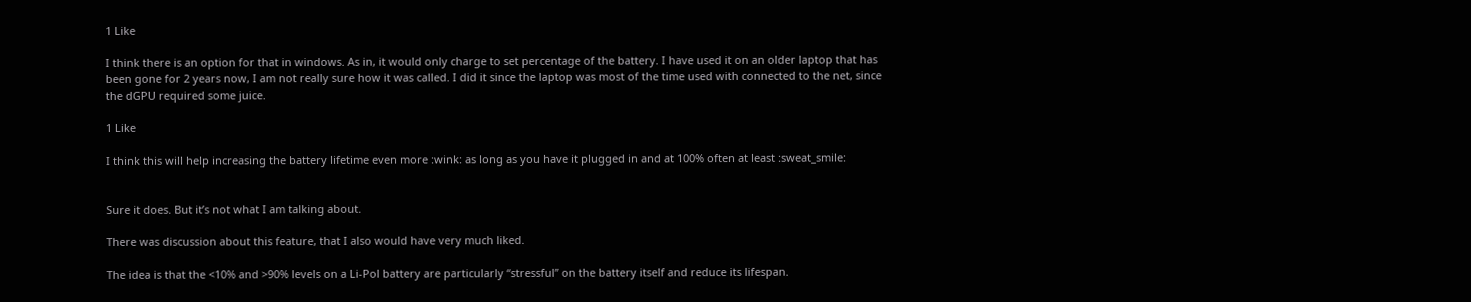1 Like

I think there is an option for that in windows. As in, it would only charge to set percentage of the battery. I have used it on an older laptop that has been gone for 2 years now, I am not really sure how it was called. I did it since the laptop was most of the time used with connected to the net, since the dGPU required some juice.

1 Like

I think this will help increasing the battery lifetime even more :wink: as long as you have it plugged in and at 100% often at least :sweat_smile:


Sure it does. But it’s not what I am talking about.

There was discussion about this feature, that I also would have very much liked.

The idea is that the <10% and >90% levels on a Li-Pol battery are particularly “stressful” on the battery itself and reduce its lifespan.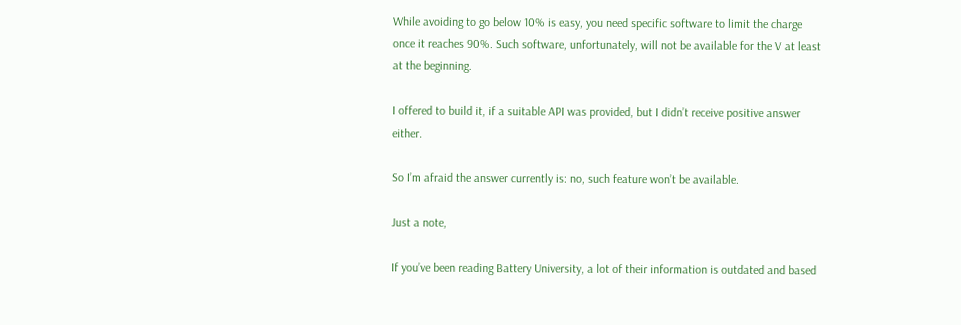While avoiding to go below 10% is easy, you need specific software to limit the charge once it reaches 90%. Such software, unfortunately, will not be available for the V at least at the beginning.

I offered to build it, if a suitable API was provided, but I didn’t receive positive answer either.

So I’m afraid the answer currently is: no, such feature won’t be available.

Just a note,

If you’ve been reading Battery University, a lot of their information is outdated and based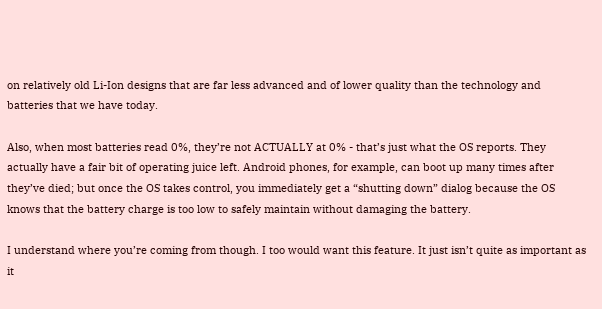on relatively old Li-Ion designs that are far less advanced and of lower quality than the technology and batteries that we have today.

Also, when most batteries read 0%, they’re not ACTUALLY at 0% - that’s just what the OS reports. They actually have a fair bit of operating juice left. Android phones, for example, can boot up many times after they’ve died; but once the OS takes control, you immediately get a “shutting down” dialog because the OS knows that the battery charge is too low to safely maintain without damaging the battery.

I understand where you’re coming from though. I too would want this feature. It just isn’t quite as important as it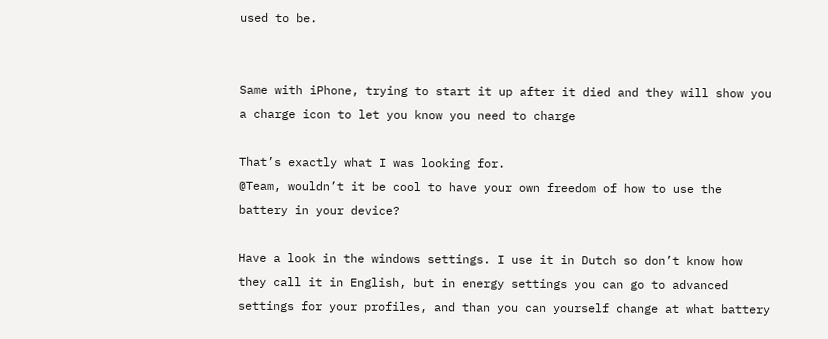used to be.


Same with iPhone, trying to start it up after it died and they will show you a charge icon to let you know you need to charge

That’s exactly what I was looking for.
@Team, wouldn’t it be cool to have your own freedom of how to use the battery in your device?

Have a look in the windows settings. I use it in Dutch so don’t know how they call it in English, but in energy settings you can go to advanced settings for your profiles, and than you can yourself change at what battery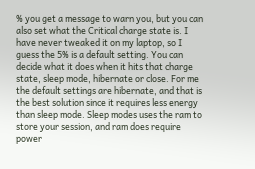% you get a message to warn you, but you can also set what the Critical charge state is. I have never tweaked it on my laptop, so I guess the 5% is a default setting. You can decide what it does when it hits that charge state, sleep mode, hibernate or close. For me the default settings are hibernate, and that is the best solution since it requires less energy than sleep mode. Sleep modes uses the ram to store your session, and ram does require power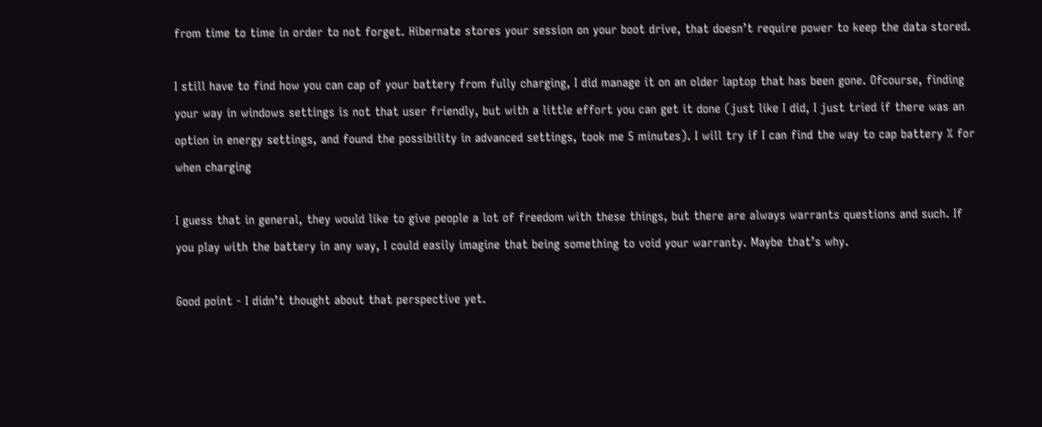from time to time in order to not forget. Hibernate stores your session on your boot drive, that doesn’t require power to keep the data stored.

I still have to find how you can cap of your battery from fully charging, I did manage it on an older laptop that has been gone. Ofcourse, finding your way in windows settings is not that user friendly, but with a little effort you can get it done (just like I did, I just tried if there was an option in energy settings, and found the possibility in advanced settings, took me 5 minutes). I will try if I can find the way to cap battery % for when charging

I guess that in general, they would like to give people a lot of freedom with these things, but there are always warrants questions and such. If you play with the battery in any way, I could easily imagine that being something to void your warranty. Maybe that’s why.

Good point - I didn’t thought about that perspective yet.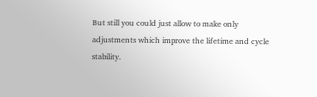But still you could just allow to make only adjustments which improve the lifetime and cycle stability.